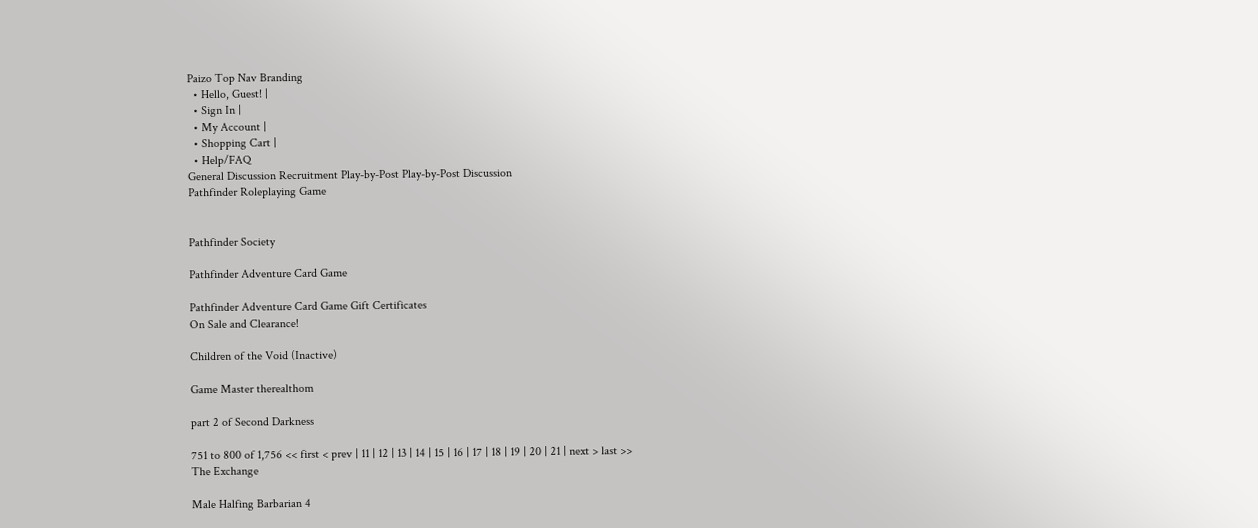Paizo Top Nav Branding
  • Hello, Guest! |
  • Sign In |
  • My Account |
  • Shopping Cart |
  • Help/FAQ
General Discussion Recruitment Play-by-Post Play-by-Post Discussion
Pathfinder Roleplaying Game


Pathfinder Society

Pathfinder Adventure Card Game

Pathfinder Adventure Card Game Gift Certificates
On Sale and Clearance!

Children of the Void (Inactive)

Game Master therealthom

part 2 of Second Darkness

751 to 800 of 1,756 << first < prev | 11 | 12 | 13 | 14 | 15 | 16 | 17 | 18 | 19 | 20 | 21 | next > last >>
The Exchange

Male Halfing Barbarian 4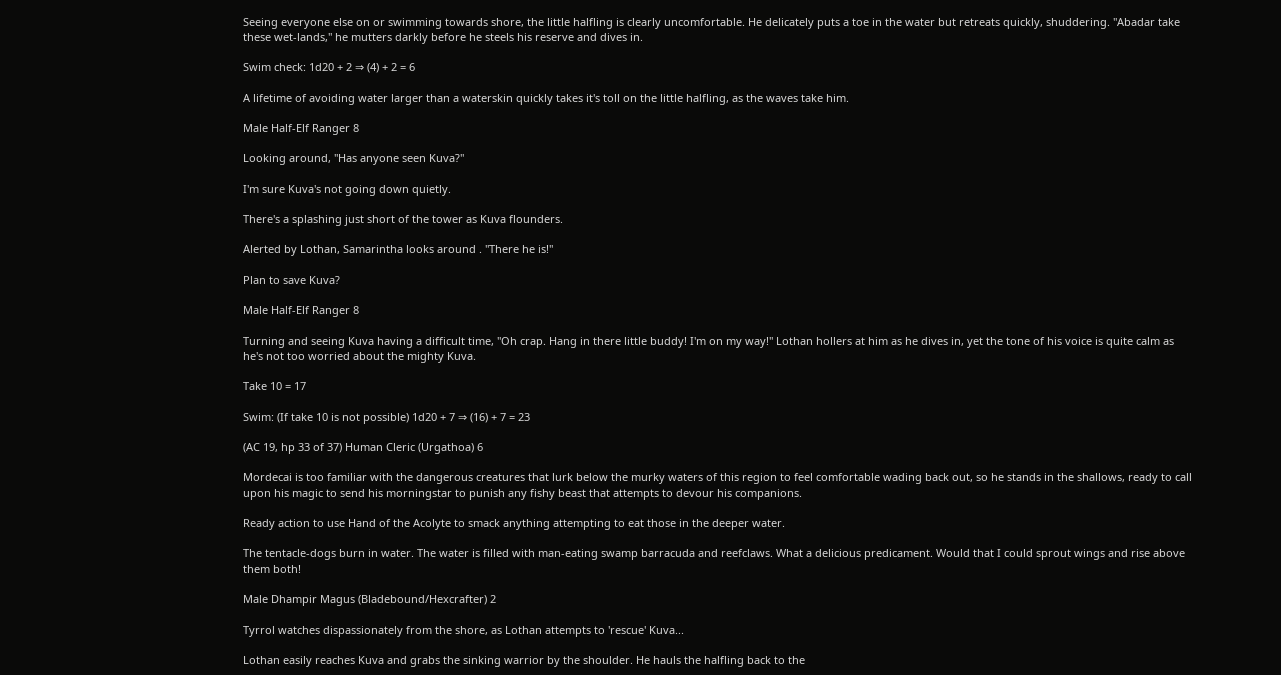Seeing everyone else on or swimming towards shore, the little halfling is clearly uncomfortable. He delicately puts a toe in the water but retreats quickly, shuddering. "Abadar take these wet-lands," he mutters darkly before he steels his reserve and dives in.

Swim check: 1d20 + 2 ⇒ (4) + 2 = 6

A lifetime of avoiding water larger than a waterskin quickly takes it's toll on the little halfling, as the waves take him.

Male Half-Elf Ranger 8

Looking around, "Has anyone seen Kuva?"

I'm sure Kuva's not going down quietly.

There's a splashing just short of the tower as Kuva flounders.

Alerted by Lothan, Samarintha looks around . "There he is!"

Plan to save Kuva?

Male Half-Elf Ranger 8

Turning and seeing Kuva having a difficult time, "Oh crap. Hang in there little buddy! I'm on my way!" Lothan hollers at him as he dives in, yet the tone of his voice is quite calm as he's not too worried about the mighty Kuva.

Take 10 = 17

Swim: (If take 10 is not possible) 1d20 + 7 ⇒ (16) + 7 = 23

(AC 19, hp 33 of 37) Human Cleric (Urgathoa) 6

Mordecai is too familiar with the dangerous creatures that lurk below the murky waters of this region to feel comfortable wading back out, so he stands in the shallows, ready to call upon his magic to send his morningstar to punish any fishy beast that attempts to devour his companions.

Ready action to use Hand of the Acolyte to smack anything attempting to eat those in the deeper water.

The tentacle-dogs burn in water. The water is filled with man-eating swamp barracuda and reefclaws. What a delicious predicament. Would that I could sprout wings and rise above them both!

Male Dhampir Magus (Bladebound/Hexcrafter) 2

Tyrrol watches dispassionately from the shore, as Lothan attempts to 'rescue' Kuva...

Lothan easily reaches Kuva and grabs the sinking warrior by the shoulder. He hauls the halfling back to the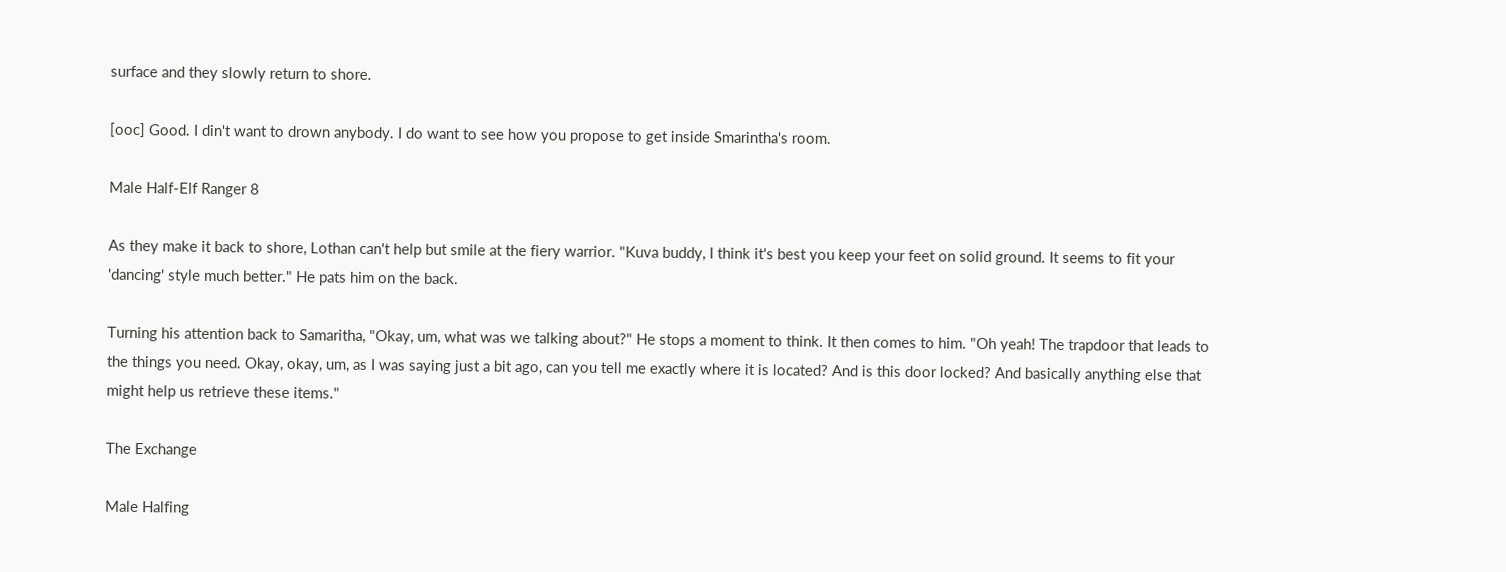surface and they slowly return to shore.

[ooc] Good. I din't want to drown anybody. I do want to see how you propose to get inside Smarintha's room.

Male Half-Elf Ranger 8

As they make it back to shore, Lothan can't help but smile at the fiery warrior. "Kuva buddy, I think it's best you keep your feet on solid ground. It seems to fit your 'dancing' style much better." He pats him on the back.

Turning his attention back to Samaritha, "Okay, um, what was we talking about?" He stops a moment to think. It then comes to him. "Oh yeah! The trapdoor that leads to the things you need. Okay, okay, um, as I was saying just a bit ago, can you tell me exactly where it is located? And is this door locked? And basically anything else that might help us retrieve these items."

The Exchange

Male Halfing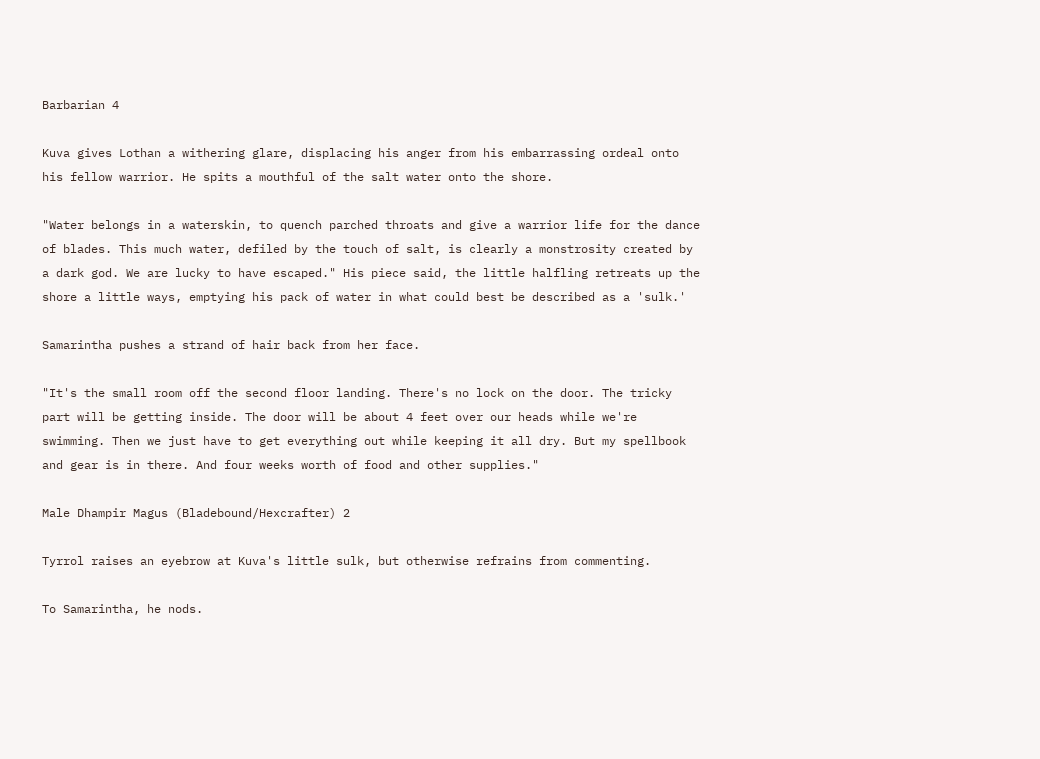Barbarian 4

Kuva gives Lothan a withering glare, displacing his anger from his embarrassing ordeal onto his fellow warrior. He spits a mouthful of the salt water onto the shore.

"Water belongs in a waterskin, to quench parched throats and give a warrior life for the dance of blades. This much water, defiled by the touch of salt, is clearly a monstrosity created by a dark god. We are lucky to have escaped." His piece said, the little halfling retreats up the shore a little ways, emptying his pack of water in what could best be described as a 'sulk.'

Samarintha pushes a strand of hair back from her face.

"It's the small room off the second floor landing. There's no lock on the door. The tricky part will be getting inside. The door will be about 4 feet over our heads while we're swimming. Then we just have to get everything out while keeping it all dry. But my spellbook and gear is in there. And four weeks worth of food and other supplies."

Male Dhampir Magus (Bladebound/Hexcrafter) 2

Tyrrol raises an eyebrow at Kuva's little sulk, but otherwise refrains from commenting.

To Samarintha, he nods.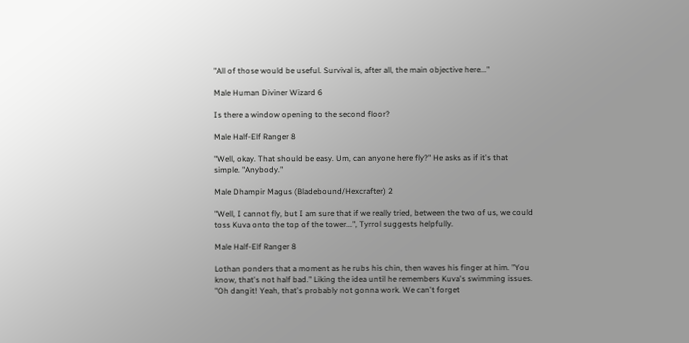"All of those would be useful. Survival is, after all, the main objective here..."

Male Human Diviner Wizard 6

Is there a window opening to the second floor?

Male Half-Elf Ranger 8

"Well, okay. That should be easy. Um, can anyone here fly?" He asks as if it's that simple. "Anybody."

Male Dhampir Magus (Bladebound/Hexcrafter) 2

"Well, I cannot fly, but I am sure that if we really tried, between the two of us, we could toss Kuva onto the top of the tower...", Tyrrol suggests helpfully.

Male Half-Elf Ranger 8

Lothan ponders that a moment as he rubs his chin, then waves his finger at him. "You know, that's not half bad." Liking the idea until he remembers Kuva's swimming issues. "Oh dangit! Yeah, that's probably not gonna work. We can't forget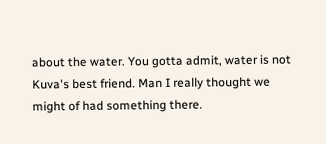about the water. You gotta admit, water is not Kuva's best friend. Man I really thought we might of had something there.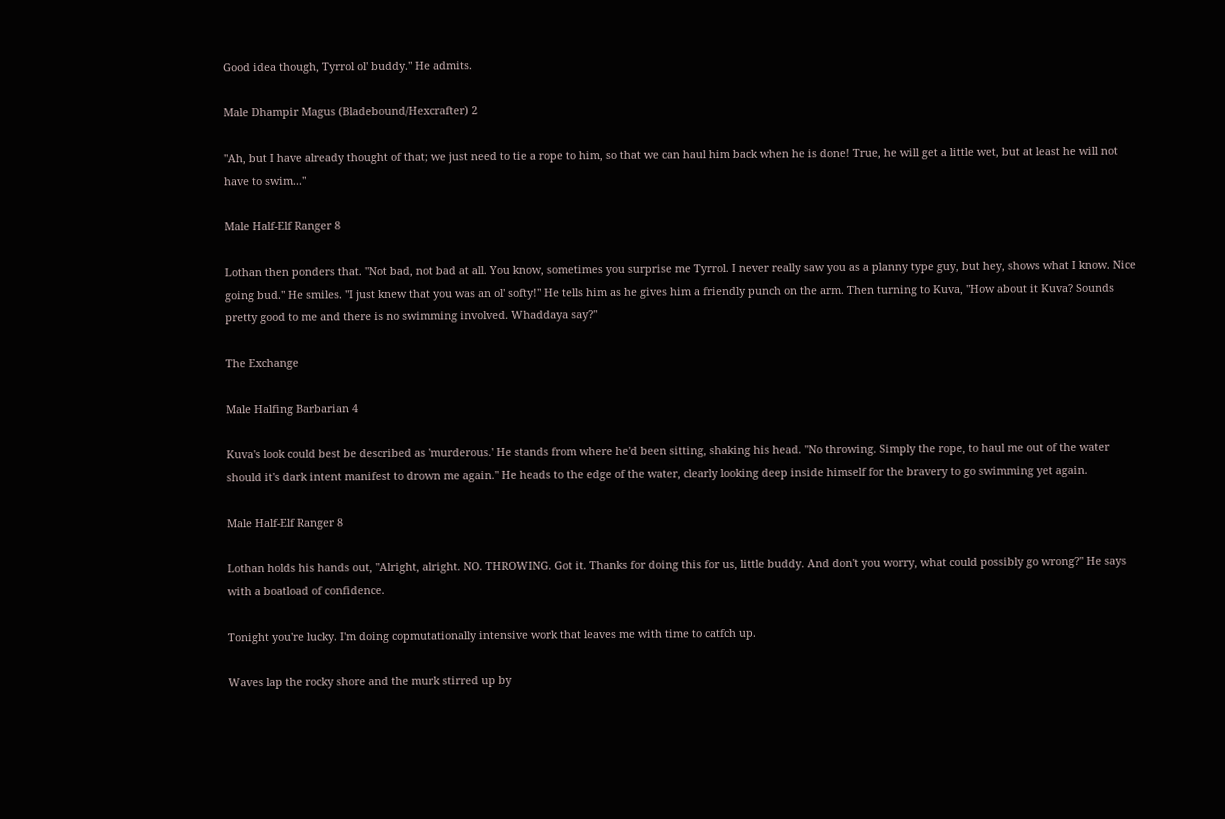Good idea though, Tyrrol ol' buddy." He admits.

Male Dhampir Magus (Bladebound/Hexcrafter) 2

"Ah, but I have already thought of that; we just need to tie a rope to him, so that we can haul him back when he is done! True, he will get a little wet, but at least he will not have to swim..."

Male Half-Elf Ranger 8

Lothan then ponders that. "Not bad, not bad at all. You know, sometimes you surprise me Tyrrol. I never really saw you as a planny type guy, but hey, shows what I know. Nice going bud." He smiles. "I just knew that you was an ol' softy!" He tells him as he gives him a friendly punch on the arm. Then turning to Kuva, "How about it Kuva? Sounds pretty good to me and there is no swimming involved. Whaddaya say?"

The Exchange

Male Halfing Barbarian 4

Kuva's look could best be described as 'murderous.' He stands from where he'd been sitting, shaking his head. "No throwing. Simply the rope, to haul me out of the water should it's dark intent manifest to drown me again." He heads to the edge of the water, clearly looking deep inside himself for the bravery to go swimming yet again.

Male Half-Elf Ranger 8

Lothan holds his hands out, "Alright, alright. NO. THROWING. Got it. Thanks for doing this for us, little buddy. And don't you worry, what could possibly go wrong?" He says with a boatload of confidence.

Tonight you're lucky. I'm doing copmutationally intensive work that leaves me with time to catfch up.

Waves lap the rocky shore and the murk stirred up by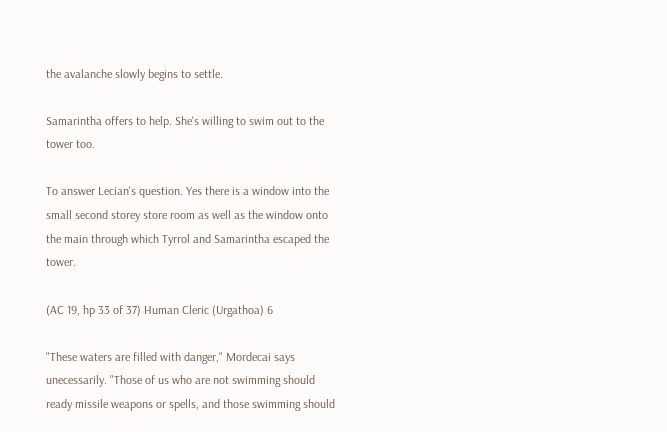the avalanche slowly begins to settle.

Samarintha offers to help. She's willing to swim out to the tower too.

To answer Lecian's question. Yes there is a window into the small second storey store room as well as the window onto the main through which Tyrrol and Samarintha escaped the tower.

(AC 19, hp 33 of 37) Human Cleric (Urgathoa) 6

"These waters are filled with danger," Mordecai says unecessarily. "Those of us who are not swimming should ready missile weapons or spells, and those swimming should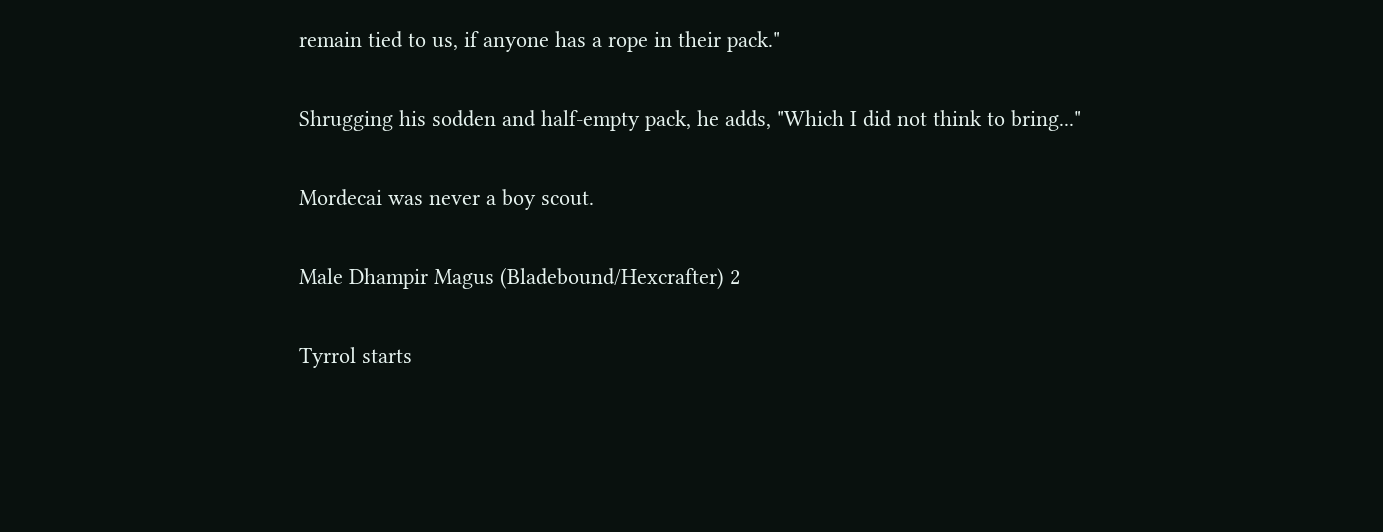remain tied to us, if anyone has a rope in their pack."

Shrugging his sodden and half-empty pack, he adds, "Which I did not think to bring..."

Mordecai was never a boy scout.

Male Dhampir Magus (Bladebound/Hexcrafter) 2

Tyrrol starts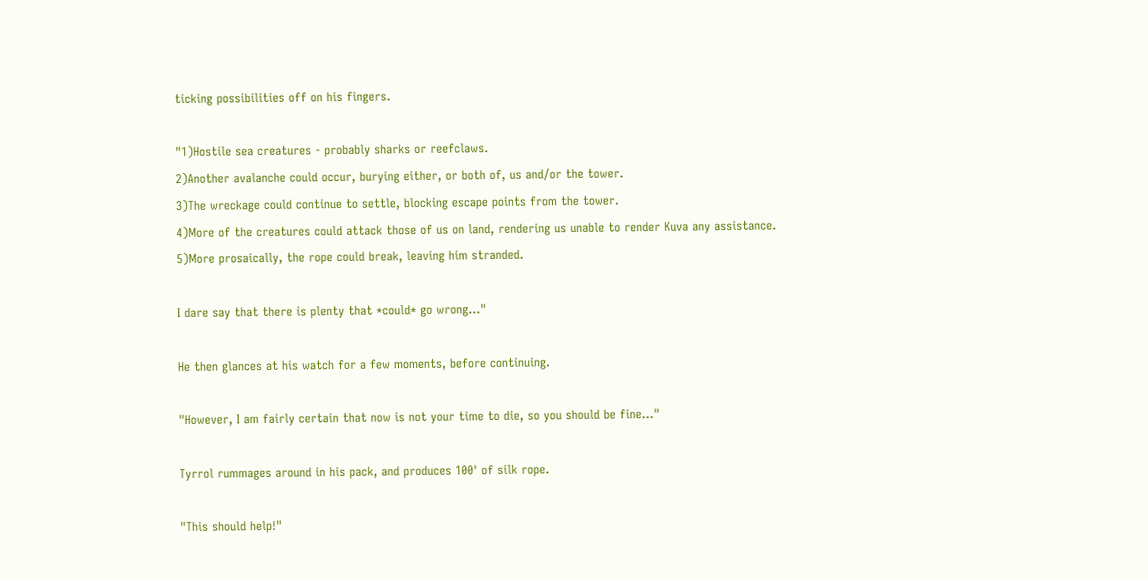ticking possibilities off on his fingers.

"1)Hostile sea creatures - probably sharks or reefclaws.
2)Another avalanche could occur, burying either, or both of, us and/or the tower.
3)The wreckage could continue to settle, blocking escape points from the tower.
4)More of the creatures could attack those of us on land, rendering us unable to render Kuva any assistance.
5)More prosaically, the rope could break, leaving him stranded.

I dare say that there is plenty that *could* go wrong..."

He then glances at his watch for a few moments, before continuing.

"However, I am fairly certain that now is not your time to die, so you should be fine..."

Tyrrol rummages around in his pack, and produces 100' of silk rope.

"This should help!"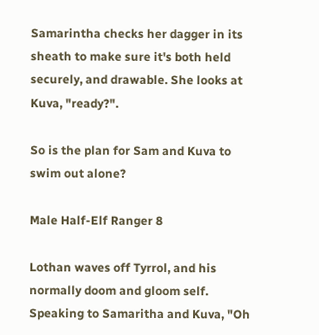Samarintha checks her dagger in its sheath to make sure it's both held securely, and drawable. She looks at Kuva, "ready?".

So is the plan for Sam and Kuva to swim out alone?

Male Half-Elf Ranger 8

Lothan waves off Tyrrol, and his normally doom and gloom self. Speaking to Samaritha and Kuva, "Oh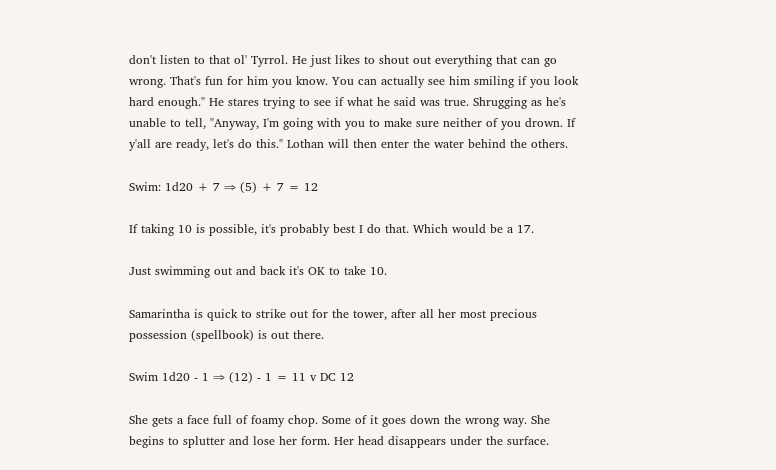don't listen to that ol' Tyrrol. He just likes to shout out everything that can go wrong. That's fun for him you know. You can actually see him smiling if you look hard enough." He stares trying to see if what he said was true. Shrugging as he's unable to tell, "Anyway, I'm going with you to make sure neither of you drown. If y'all are ready, let's do this." Lothan will then enter the water behind the others.

Swim: 1d20 + 7 ⇒ (5) + 7 = 12

If taking 10 is possible, it's probably best I do that. Which would be a 17.

Just swimming out and back it's OK to take 10.

Samarintha is quick to strike out for the tower, after all her most precious possession (spellbook) is out there.

Swim 1d20 - 1 ⇒ (12) - 1 = 11 v DC 12

She gets a face full of foamy chop. Some of it goes down the wrong way. She begins to splutter and lose her form. Her head disappears under the surface.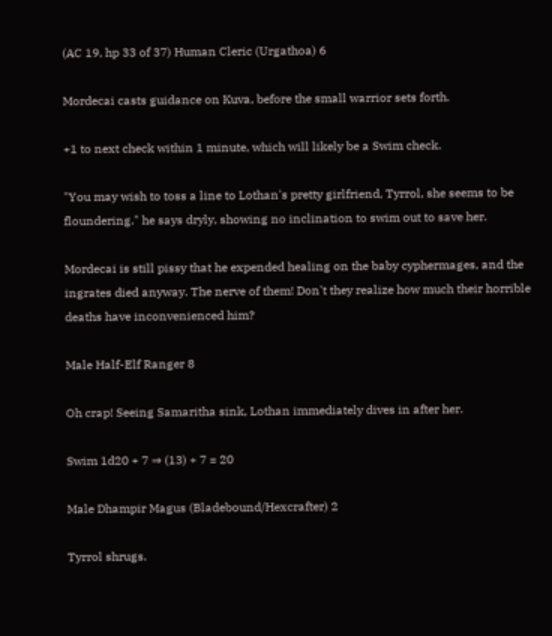(AC 19, hp 33 of 37) Human Cleric (Urgathoa) 6

Mordecai casts guidance on Kuva, before the small warrior sets forth.

+1 to next check within 1 minute, which will likely be a Swim check.

"You may wish to toss a line to Lothan's pretty girlfriend, Tyrrol, she seems to be floundering." he says dryly, showing no inclination to swim out to save her.

Mordecai is still pissy that he expended healing on the baby cyphermages, and the ingrates died anyway. The nerve of them! Don't they realize how much their horrible deaths have inconvenienced him?

Male Half-Elf Ranger 8

Oh crap! Seeing Samaritha sink, Lothan immediately dives in after her.

Swim 1d20 + 7 ⇒ (13) + 7 = 20

Male Dhampir Magus (Bladebound/Hexcrafter) 2

Tyrrol shrugs.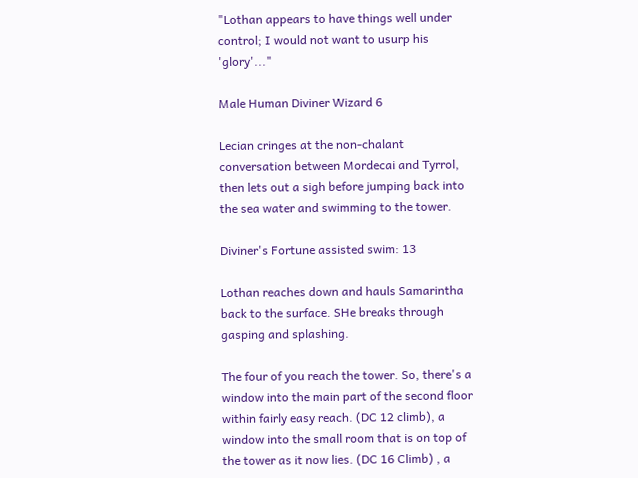"Lothan appears to have things well under control; I would not want to usurp his 'glory'..."

Male Human Diviner Wizard 6

Lecian cringes at the non-chalant conversation between Mordecai and Tyrrol, then lets out a sigh before jumping back into the sea water and swimming to the tower.

Diviner's Fortune assisted swim: 13

Lothan reaches down and hauls Samarintha back to the surface. SHe breaks through gasping and splashing.

The four of you reach the tower. So, there's a window into the main part of the second floor within fairly easy reach. (DC 12 climb), a window into the small room that is on top of the tower as it now lies. (DC 16 Climb) , a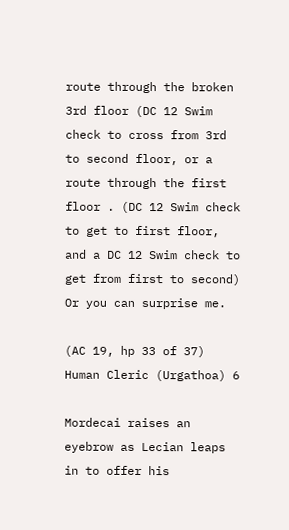route through the broken 3rd floor (DC 12 Swim check to cross from 3rd to second floor, or a route through the first floor . (DC 12 Swim check to get to first floor, and a DC 12 Swim check to get from first to second) Or you can surprise me.

(AC 19, hp 33 of 37) Human Cleric (Urgathoa) 6

Mordecai raises an eyebrow as Lecian leaps in to offer his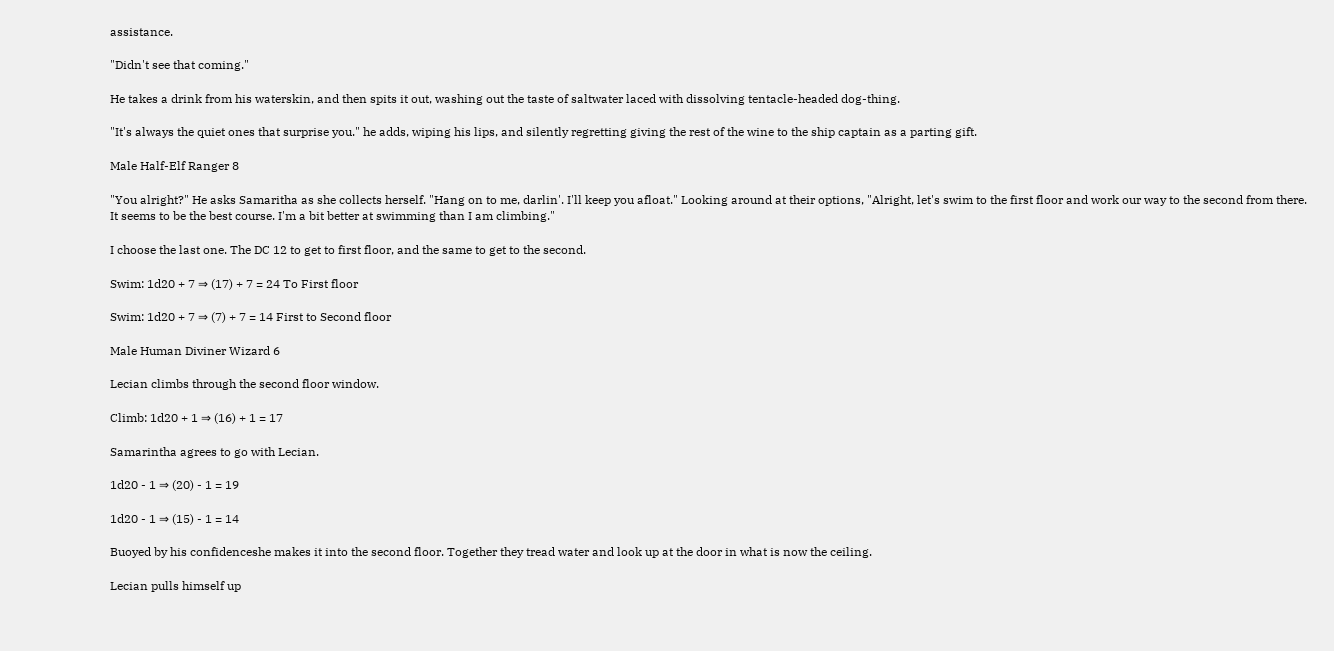assistance.

"Didn't see that coming."

He takes a drink from his waterskin, and then spits it out, washing out the taste of saltwater laced with dissolving tentacle-headed dog-thing.

"It's always the quiet ones that surprise you." he adds, wiping his lips, and silently regretting giving the rest of the wine to the ship captain as a parting gift.

Male Half-Elf Ranger 8

"You alright?" He asks Samaritha as she collects herself. "Hang on to me, darlin'. I'll keep you afloat." Looking around at their options, "Alright, let's swim to the first floor and work our way to the second from there. It seems to be the best course. I'm a bit better at swimming than I am climbing."

I choose the last one. The DC 12 to get to first floor, and the same to get to the second.

Swim: 1d20 + 7 ⇒ (17) + 7 = 24 To First floor

Swim: 1d20 + 7 ⇒ (7) + 7 = 14 First to Second floor

Male Human Diviner Wizard 6

Lecian climbs through the second floor window.

Climb: 1d20 + 1 ⇒ (16) + 1 = 17

Samarintha agrees to go with Lecian.

1d20 - 1 ⇒ (20) - 1 = 19

1d20 - 1 ⇒ (15) - 1 = 14

Buoyed by his confidenceshe makes it into the second floor. Together they tread water and look up at the door in what is now the ceiling.

Lecian pulls himself up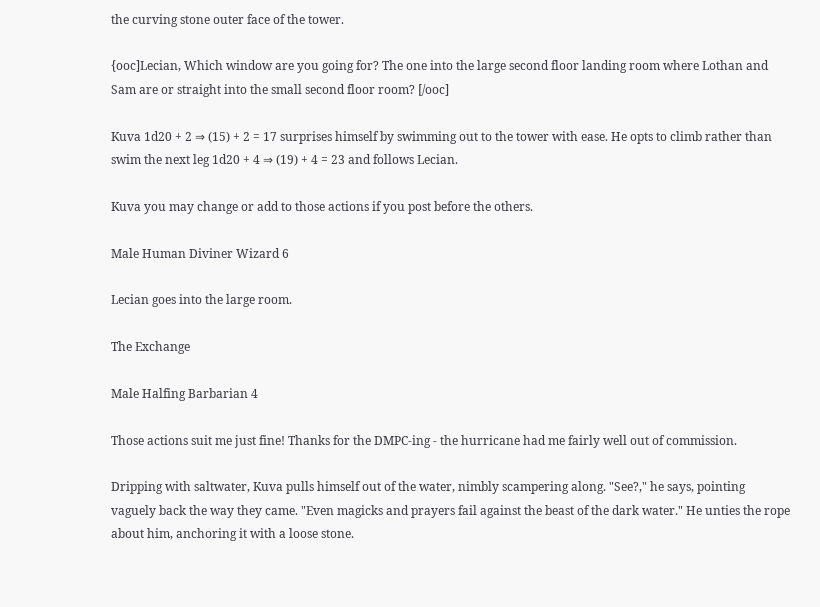the curving stone outer face of the tower.

{ooc]Lecian, Which window are you going for? The one into the large second floor landing room where Lothan and Sam are or straight into the small second floor room? [/ooc]

Kuva 1d20 + 2 ⇒ (15) + 2 = 17 surprises himself by swimming out to the tower with ease. He opts to climb rather than swim the next leg 1d20 + 4 ⇒ (19) + 4 = 23 and follows Lecian.

Kuva you may change or add to those actions if you post before the others.

Male Human Diviner Wizard 6

Lecian goes into the large room.

The Exchange

Male Halfing Barbarian 4

Those actions suit me just fine! Thanks for the DMPC-ing - the hurricane had me fairly well out of commission.

Dripping with saltwater, Kuva pulls himself out of the water, nimbly scampering along. "See?," he says, pointing vaguely back the way they came. "Even magicks and prayers fail against the beast of the dark water." He unties the rope about him, anchoring it with a loose stone.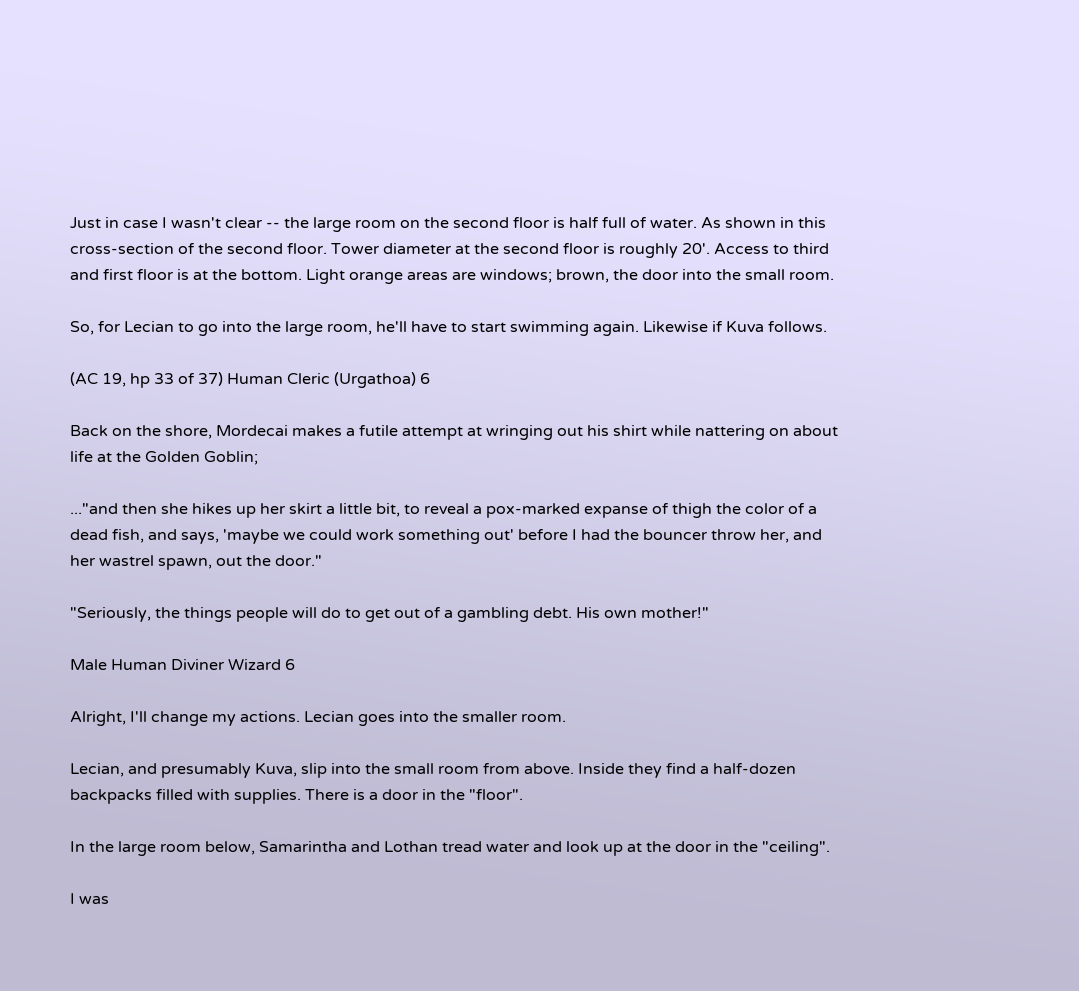Just in case I wasn't clear -- the large room on the second floor is half full of water. As shown in this cross-section of the second floor. Tower diameter at the second floor is roughly 20'. Access to third and first floor is at the bottom. Light orange areas are windows; brown, the door into the small room.

So, for Lecian to go into the large room, he'll have to start swimming again. Likewise if Kuva follows.

(AC 19, hp 33 of 37) Human Cleric (Urgathoa) 6

Back on the shore, Mordecai makes a futile attempt at wringing out his shirt while nattering on about life at the Golden Goblin;

..."and then she hikes up her skirt a little bit, to reveal a pox-marked expanse of thigh the color of a dead fish, and says, 'maybe we could work something out' before I had the bouncer throw her, and her wastrel spawn, out the door."

"Seriously, the things people will do to get out of a gambling debt. His own mother!"

Male Human Diviner Wizard 6

Alright, I'll change my actions. Lecian goes into the smaller room.

Lecian, and presumably Kuva, slip into the small room from above. Inside they find a half-dozen backpacks filled with supplies. There is a door in the "floor".

In the large room below, Samarintha and Lothan tread water and look up at the door in the "ceiling".

I was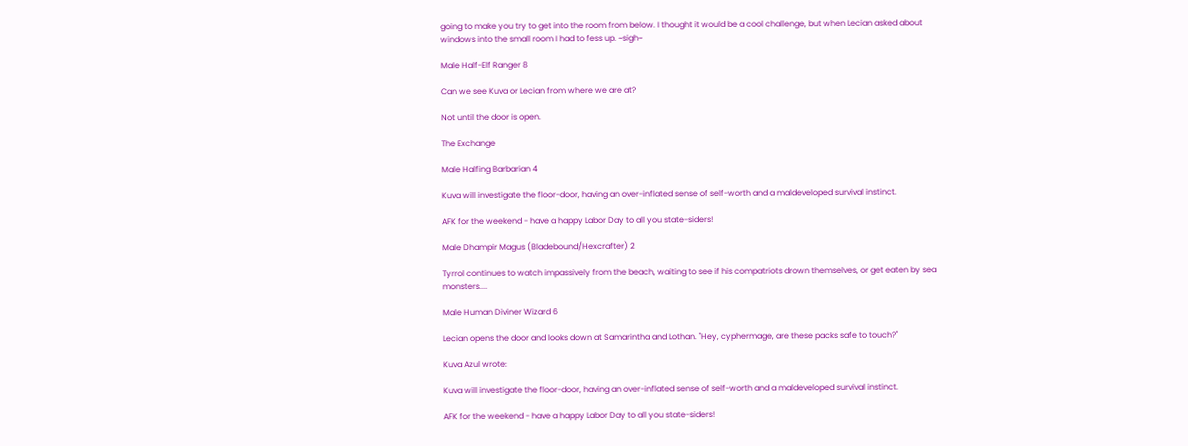going to make you try to get into the room from below. I thought it would be a cool challenge, but when Lecian asked about windows into the small room I had to fess up. ~sigh~

Male Half-Elf Ranger 8

Can we see Kuva or Lecian from where we are at?

Not until the door is open.

The Exchange

Male Halfing Barbarian 4

Kuva will investigate the floor-door, having an over-inflated sense of self-worth and a maldeveloped survival instinct.

AFK for the weekend - have a happy Labor Day to all you state-siders!

Male Dhampir Magus (Bladebound/Hexcrafter) 2

Tyrrol continues to watch impassively from the beach, waiting to see if his compatriots drown themselves, or get eaten by sea monsters....

Male Human Diviner Wizard 6

Lecian opens the door and looks down at Samarintha and Lothan. "Hey, cyphermage, are these packs safe to touch?"

Kuva Azul wrote:

Kuva will investigate the floor-door, having an over-inflated sense of self-worth and a maldeveloped survival instinct.

AFK for the weekend - have a happy Labor Day to all you state-siders!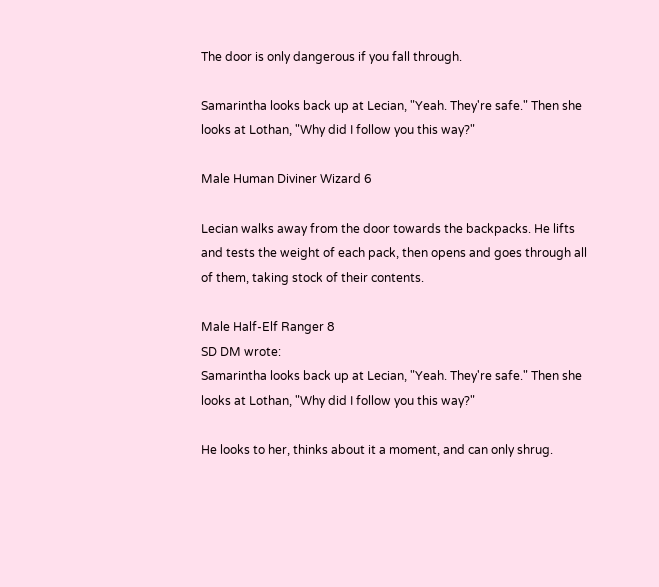The door is only dangerous if you fall through.

Samarintha looks back up at Lecian, "Yeah. They're safe." Then she looks at Lothan, "Why did I follow you this way?"

Male Human Diviner Wizard 6

Lecian walks away from the door towards the backpacks. He lifts and tests the weight of each pack, then opens and goes through all of them, taking stock of their contents.

Male Half-Elf Ranger 8
SD DM wrote:
Samarintha looks back up at Lecian, "Yeah. They're safe." Then she looks at Lothan, "Why did I follow you this way?"

He looks to her, thinks about it a moment, and can only shrug.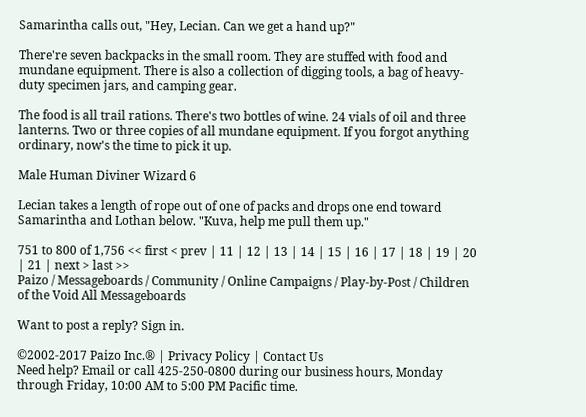Samarintha calls out, "Hey, Lecian. Can we get a hand up?"

There're seven backpacks in the small room. They are stuffed with food and mundane equipment. There is also a collection of digging tools, a bag of heavy-duty specimen jars, and camping gear.

The food is all trail rations. There's two bottles of wine. 24 vials of oil and three lanterns. Two or three copies of all mundane equipment. If you forgot anything ordinary, now's the time to pick it up.

Male Human Diviner Wizard 6

Lecian takes a length of rope out of one of packs and drops one end toward Samarintha and Lothan below. "Kuva, help me pull them up."

751 to 800 of 1,756 << first < prev | 11 | 12 | 13 | 14 | 15 | 16 | 17 | 18 | 19 | 20 | 21 | next > last >>
Paizo / Messageboards / Community / Online Campaigns / Play-by-Post / Children of the Void All Messageboards

Want to post a reply? Sign in.

©2002-2017 Paizo Inc.® | Privacy Policy | Contact Us
Need help? Email or call 425-250-0800 during our business hours, Monday through Friday, 10:00 AM to 5:00 PM Pacific time.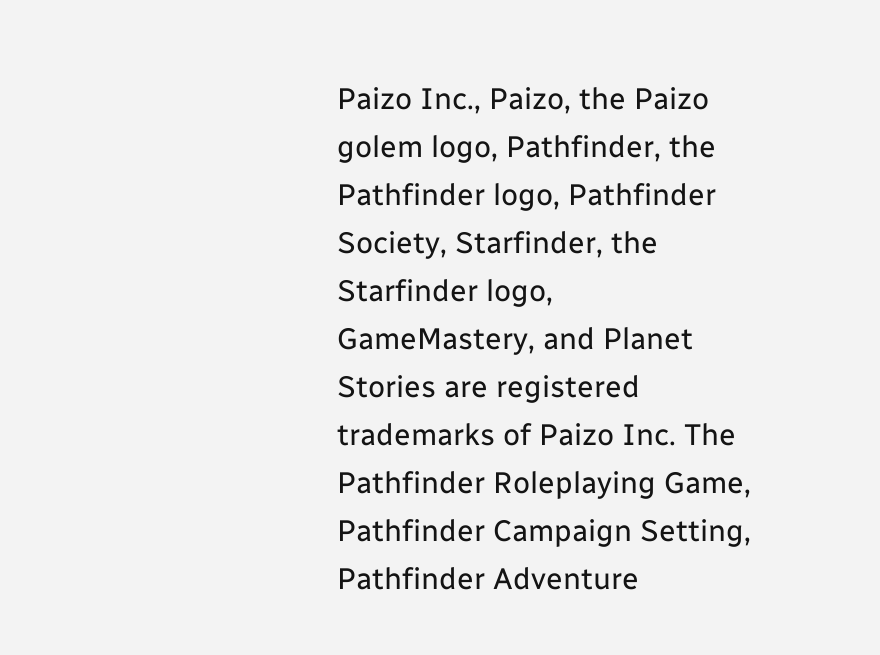Paizo Inc., Paizo, the Paizo golem logo, Pathfinder, the Pathfinder logo, Pathfinder Society, Starfinder, the Starfinder logo, GameMastery, and Planet Stories are registered trademarks of Paizo Inc. The Pathfinder Roleplaying Game, Pathfinder Campaign Setting, Pathfinder Adventure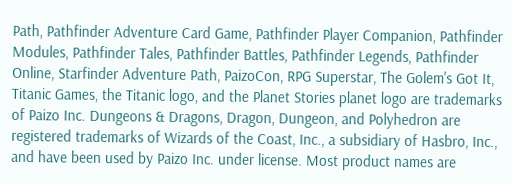Path, Pathfinder Adventure Card Game, Pathfinder Player Companion, Pathfinder Modules, Pathfinder Tales, Pathfinder Battles, Pathfinder Legends, Pathfinder Online, Starfinder Adventure Path, PaizoCon, RPG Superstar, The Golem's Got It, Titanic Games, the Titanic logo, and the Planet Stories planet logo are trademarks of Paizo Inc. Dungeons & Dragons, Dragon, Dungeon, and Polyhedron are registered trademarks of Wizards of the Coast, Inc., a subsidiary of Hasbro, Inc., and have been used by Paizo Inc. under license. Most product names are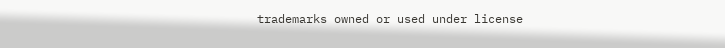trademarks owned or used under license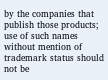by the companies that publish those products; use of such names without mention of trademark status should not be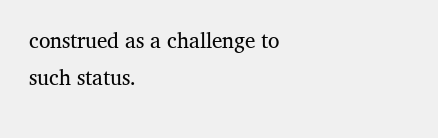construed as a challenge to such status.